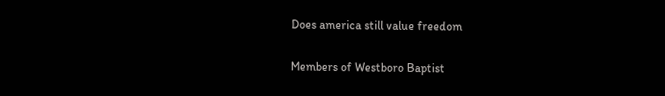Does america still value freedom

Members of Westboro Baptist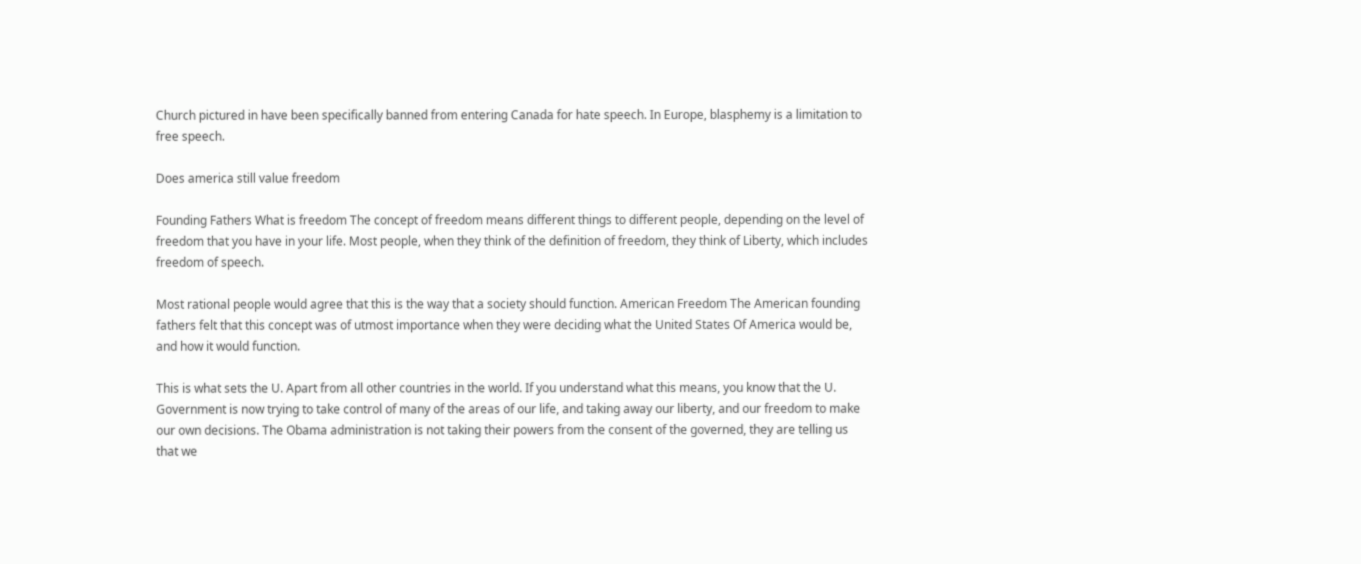Church pictured in have been specifically banned from entering Canada for hate speech. In Europe, blasphemy is a limitation to free speech.

Does america still value freedom

Founding Fathers What is freedom The concept of freedom means different things to different people, depending on the level of freedom that you have in your life. Most people, when they think of the definition of freedom, they think of Liberty, which includes freedom of speech.

Most rational people would agree that this is the way that a society should function. American Freedom The American founding fathers felt that this concept was of utmost importance when they were deciding what the United States Of America would be, and how it would function.

This is what sets the U. Apart from all other countries in the world. If you understand what this means, you know that the U. Government is now trying to take control of many of the areas of our life, and taking away our liberty, and our freedom to make our own decisions. The Obama administration is not taking their powers from the consent of the governed, they are telling us that we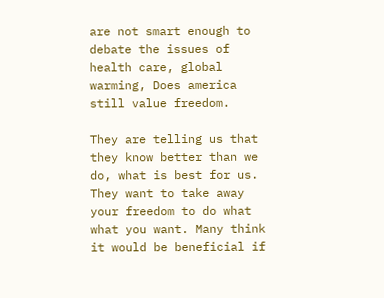are not smart enough to debate the issues of health care, global warming, Does america still value freedom.

They are telling us that they know better than we do, what is best for us. They want to take away your freedom to do what what you want. Many think it would be beneficial if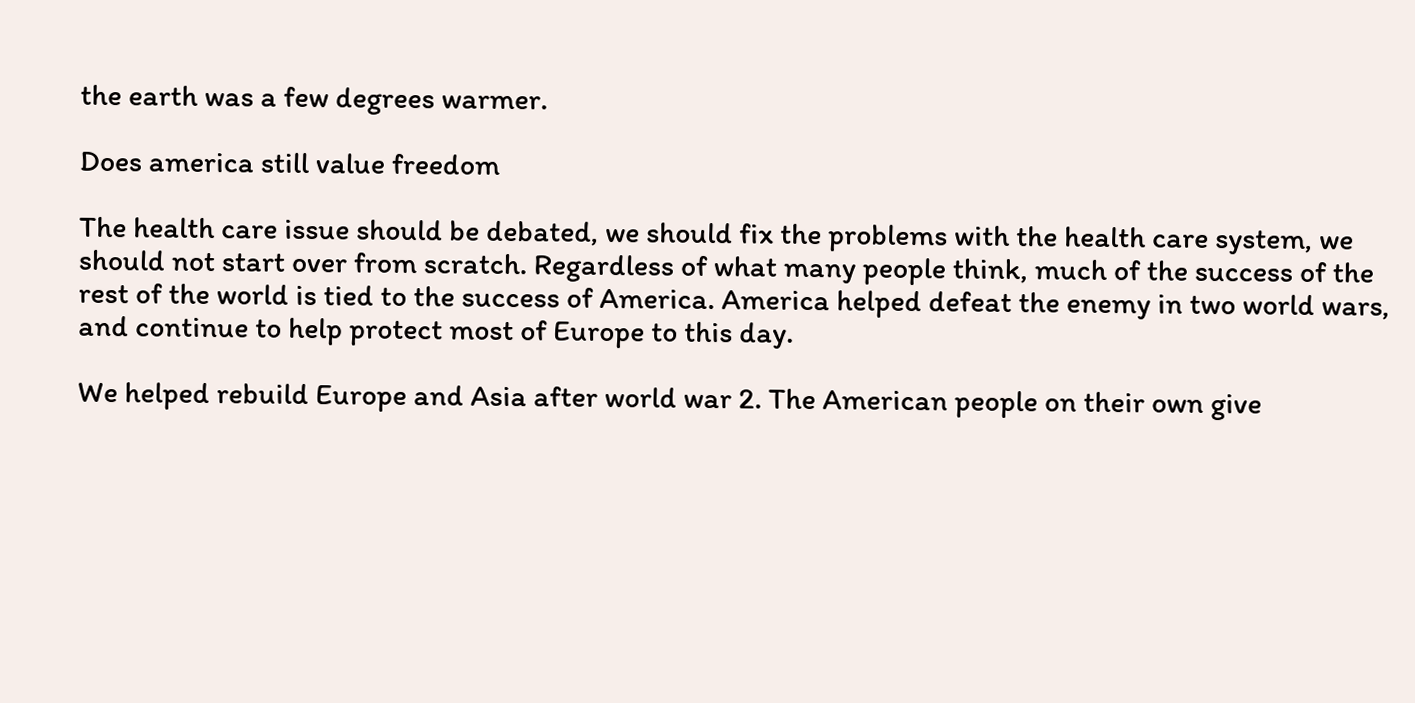the earth was a few degrees warmer.

Does america still value freedom

The health care issue should be debated, we should fix the problems with the health care system, we should not start over from scratch. Regardless of what many people think, much of the success of the rest of the world is tied to the success of America. America helped defeat the enemy in two world wars, and continue to help protect most of Europe to this day.

We helped rebuild Europe and Asia after world war 2. The American people on their own give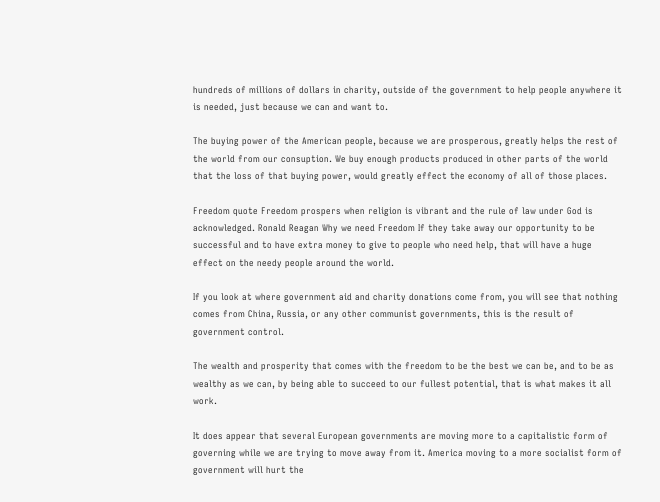hundreds of millions of dollars in charity, outside of the government to help people anywhere it is needed, just because we can and want to.

The buying power of the American people, because we are prosperous, greatly helps the rest of the world from our consuption. We buy enough products produced in other parts of the world that the loss of that buying power, would greatly effect the economy of all of those places.

Freedom quote Freedom prospers when religion is vibrant and the rule of law under God is acknowledged. Ronald Reagan Why we need Freedom If they take away our opportunity to be successful and to have extra money to give to people who need help, that will have a huge effect on the needy people around the world.

If you look at where government aid and charity donations come from, you will see that nothing comes from China, Russia, or any other communist governments, this is the result of government control.

The wealth and prosperity that comes with the freedom to be the best we can be, and to be as wealthy as we can, by being able to succeed to our fullest potential, that is what makes it all work.

It does appear that several European governments are moving more to a capitalistic form of governing while we are trying to move away from it. America moving to a more socialist form of government will hurt the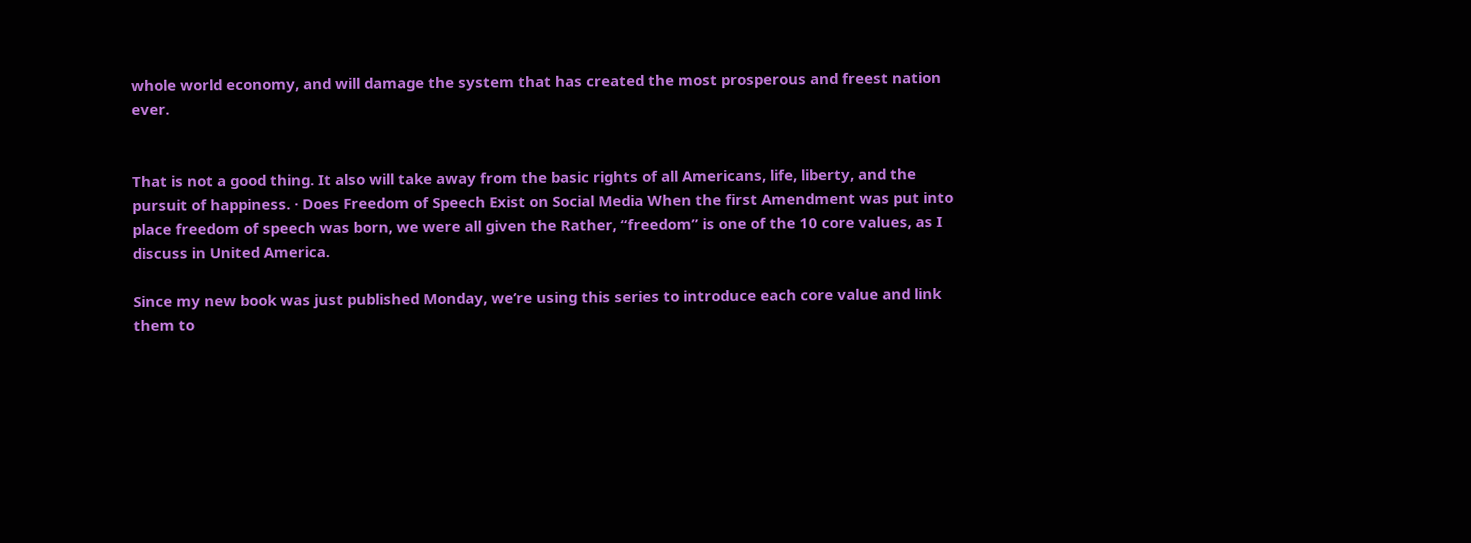whole world economy, and will damage the system that has created the most prosperous and freest nation ever.


That is not a good thing. It also will take away from the basic rights of all Americans, life, liberty, and the pursuit of happiness. · Does Freedom of Speech Exist on Social Media When the first Amendment was put into place freedom of speech was born, we were all given the Rather, “freedom” is one of the 10 core values, as I discuss in United America.

Since my new book was just published Monday, we’re using this series to introduce each core value and link them to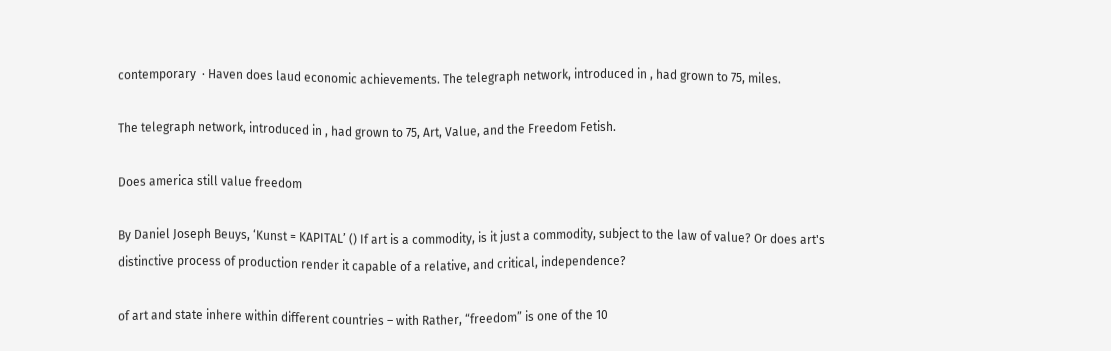contemporary  · Haven does laud economic achievements. The telegraph network, introduced in , had grown to 75, miles.

The telegraph network, introduced in , had grown to 75, Art, Value, and the Freedom Fetish.

Does america still value freedom

By Daniel Joseph Beuys, ‘Kunst = KAPITAL’ () If art is a commodity, is it just a commodity, subject to the law of value? Or does art's distinctive process of production render it capable of a relative, and critical, independence?

of art and state inhere within different countries – with Rather, “freedom” is one of the 10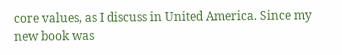core values, as I discuss in United America. Since my new book was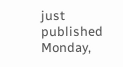just published Monday,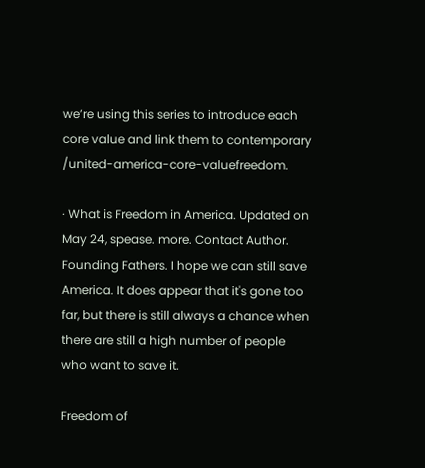we’re using this series to introduce each core value and link them to contemporary /united-america-core-valuefreedom.

· What is Freedom in America. Updated on May 24, spease. more. Contact Author. Founding Fathers. I hope we can still save America. It does appear that it's gone too far, but there is still always a chance when there are still a high number of people who want to save it.

Freedom of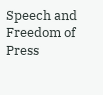Speech and Freedom of Press